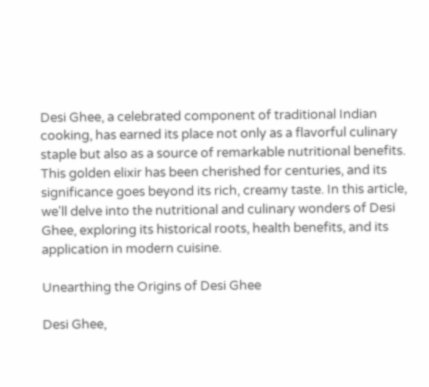Desi Ghee, a celebrated component of traditional Indian cooking, has earned its place not only as a flavorful culinary staple but also as a source of remarkable nutritional benefits. This golden elixir has been cherished for centuries, and its significance goes beyond its rich, creamy taste. In this article, we'll delve into the nutritional and culinary wonders of Desi Ghee, exploring its historical roots, health benefits, and its application in modern cuisine.

Unearthing the Origins of Desi Ghee

Desi Ghee,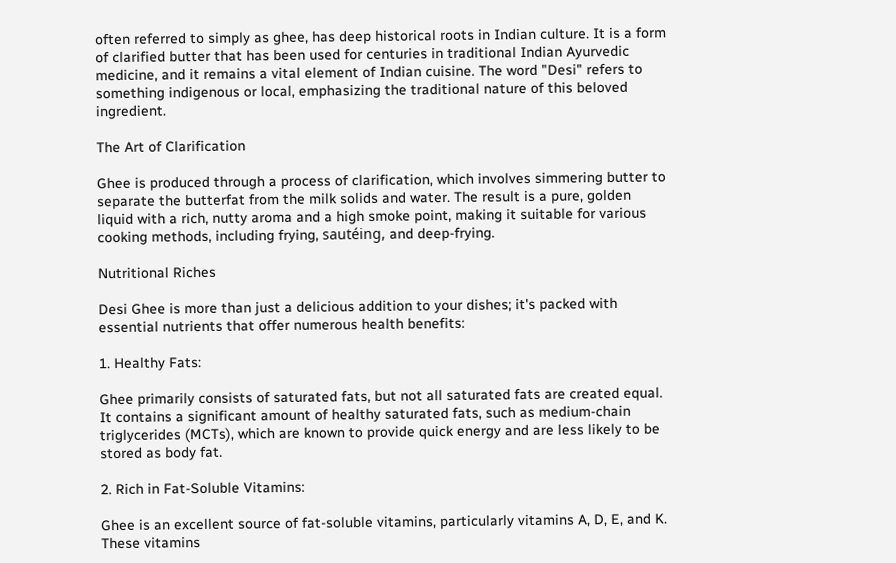often referred to simply as ghee, has deep historical roots in Indian culture. It is a form of clarified butter that has been used for centuries in traditional Indian Ayurvedic medicine, and it remains a vital element of Indian cuisine. The word "Desi" refers to something indigenous or local, emphasizing the traditional nature of this beloved ingredient.

The Art of Clarification

Ghee is produced through a process of clarification, which involves simmering butter to separate the butterfat from the milk solids and water. The result is a pure, golden liquid with a rich, nutty aroma and a high smoke point, making it suitable for various cooking methods, including frying, sautéing, and deep-frying.

Nutritional Riches

Desi Ghee is more than just a delicious addition to your dishes; it's packed with essential nutrients that offer numerous health benefits:

1. Healthy Fats:

Ghee primarily consists of saturated fats, but not all saturated fats are created equal. It contains a significant amount of healthy saturated fats, such as medium-chain triglycerides (MCTs), which are known to provide quick energy and are less likely to be stored as body fat.

2. Rich in Fat-Soluble Vitamins:

Ghee is an excellent source of fat-soluble vitamins, particularly vitamins A, D, E, and K. These vitamins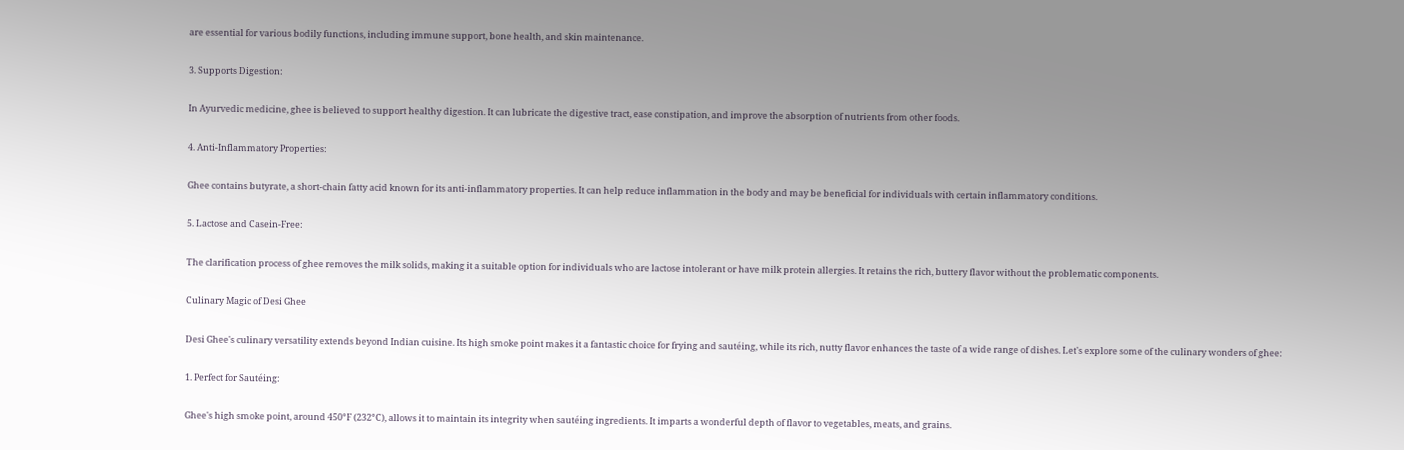are essential for various bodily functions, including immune support, bone health, and skin maintenance.

3. Supports Digestion:

In Ayurvedic medicine, ghee is believed to support healthy digestion. It can lubricate the digestive tract, ease constipation, and improve the absorption of nutrients from other foods.

4. Anti-Inflammatory Properties:

Ghee contains butyrate, a short-chain fatty acid known for its anti-inflammatory properties. It can help reduce inflammation in the body and may be beneficial for individuals with certain inflammatory conditions.

5. Lactose and Casein-Free:

The clarification process of ghee removes the milk solids, making it a suitable option for individuals who are lactose intolerant or have milk protein allergies. It retains the rich, buttery flavor without the problematic components.

Culinary Magic of Desi Ghee

Desi Ghee's culinary versatility extends beyond Indian cuisine. Its high smoke point makes it a fantastic choice for frying and sautéing, while its rich, nutty flavor enhances the taste of a wide range of dishes. Let's explore some of the culinary wonders of ghee:

1. Perfect for Sautéing:

Ghee's high smoke point, around 450°F (232°C), allows it to maintain its integrity when sautéing ingredients. It imparts a wonderful depth of flavor to vegetables, meats, and grains.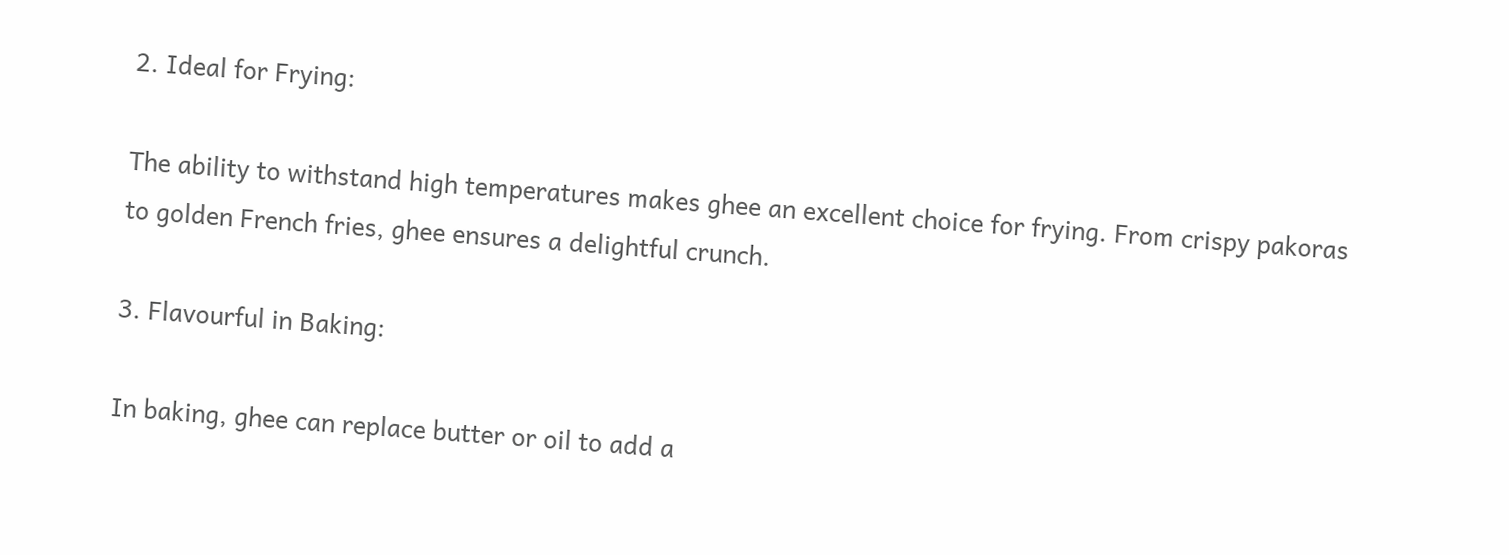2. Ideal for Frying:

The ability to withstand high temperatures makes ghee an excellent choice for frying. From crispy pakoras to golden French fries, ghee ensures a delightful crunch.

3. Flavourful in Baking:

In baking, ghee can replace butter or oil to add a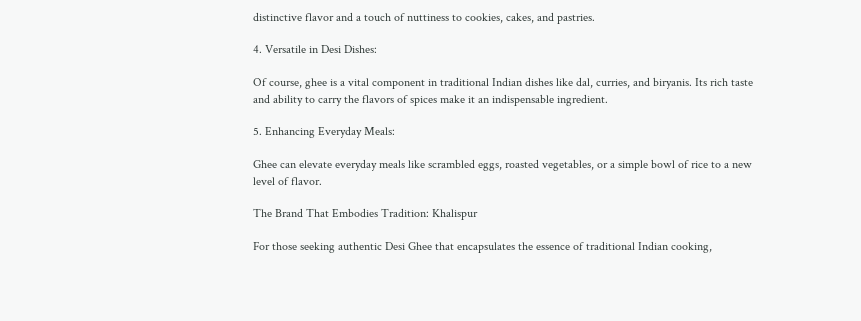distinctive flavor and a touch of nuttiness to cookies, cakes, and pastries.

4. Versatile in Desi Dishes:

Of course, ghee is a vital component in traditional Indian dishes like dal, curries, and biryanis. Its rich taste and ability to carry the flavors of spices make it an indispensable ingredient.

5. Enhancing Everyday Meals:

Ghee can elevate everyday meals like scrambled eggs, roasted vegetables, or a simple bowl of rice to a new level of flavor.

The Brand That Embodies Tradition: Khalispur

For those seeking authentic Desi Ghee that encapsulates the essence of traditional Indian cooking,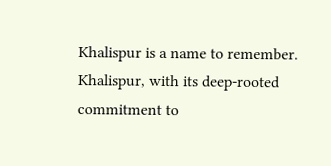Khalispur is a name to remember. Khalispur, with its deep-rooted commitment to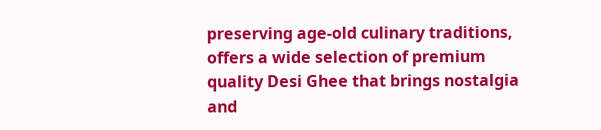preserving age-old culinary traditions, offers a wide selection of premium quality Desi Ghee that brings nostalgia and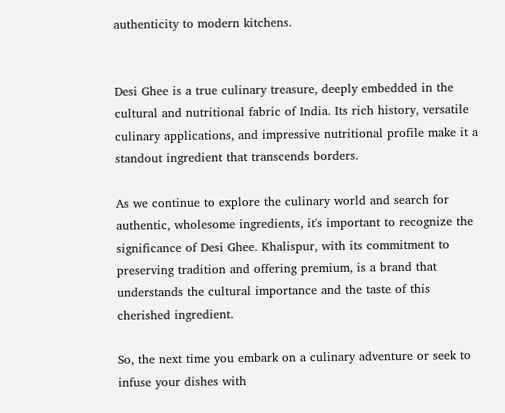authenticity to modern kitchens.


Desi Ghee is a true culinary treasure, deeply embedded in the cultural and nutritional fabric of India. Its rich history, versatile culinary applications, and impressive nutritional profile make it a standout ingredient that transcends borders.

As we continue to explore the culinary world and search for authentic, wholesome ingredients, it's important to recognize the significance of Desi Ghee. Khalispur, with its commitment to preserving tradition and offering premium, is a brand that understands the cultural importance and the taste of this cherished ingredient.

So, the next time you embark on a culinary adventure or seek to infuse your dishes with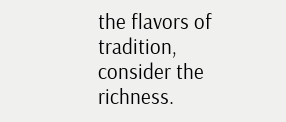the flavors of tradition, consider the richness.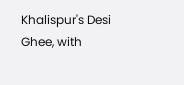Khalispur's Desi Ghee, with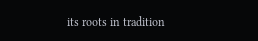its roots in tradition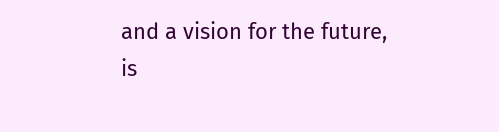and a vision for the future, is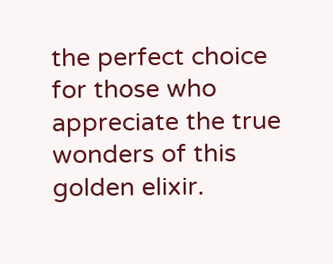the perfect choice for those who appreciate the true wonders of this golden elixir.